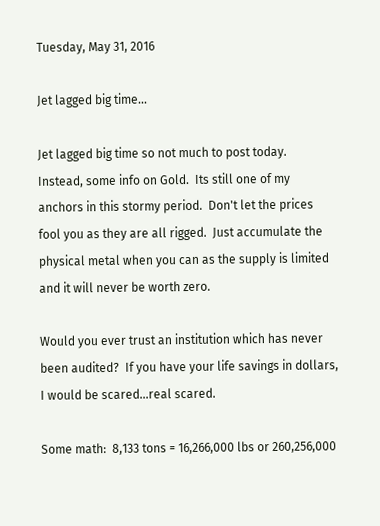Tuesday, May 31, 2016

Jet lagged big time...

Jet lagged big time so not much to post today.  Instead, some info on Gold.  Its still one of my anchors in this stormy period.  Don't let the prices fool you as they are all rigged.  Just accumulate the physical metal when you can as the supply is limited and it will never be worth zero.

Would you ever trust an institution which has never been audited?  If you have your life savings in dollars, I would be scared...real scared.

Some math:  8,133 tons = 16,266,000 lbs or 260,256,000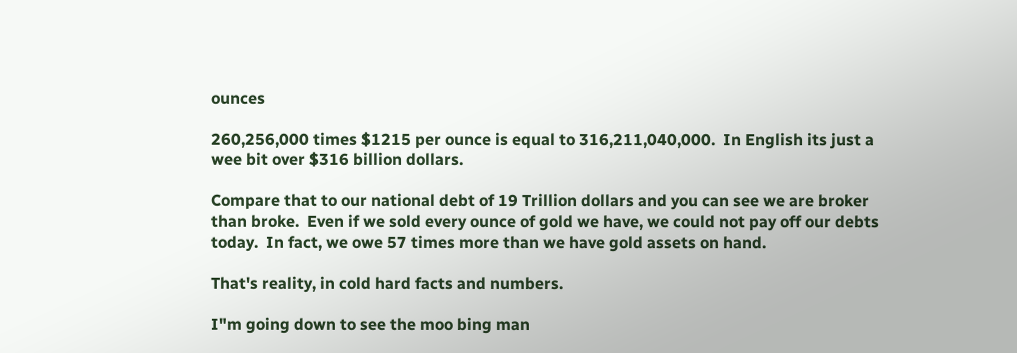ounces

260,256,000 times $1215 per ounce is equal to 316,211,040,000.  In English its just a wee bit over $316 billion dollars.

Compare that to our national debt of 19 Trillion dollars and you can see we are broker than broke.  Even if we sold every ounce of gold we have, we could not pay off our debts today.  In fact, we owe 57 times more than we have gold assets on hand.

That's reality, in cold hard facts and numbers.

I"m going down to see the moo bing man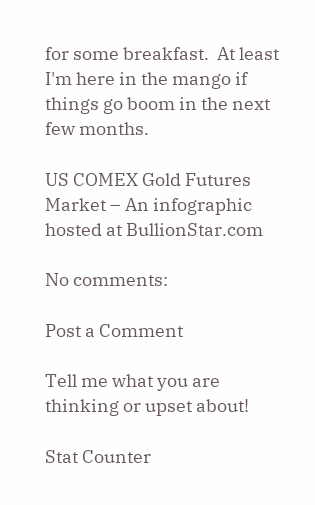for some breakfast.  At least I'm here in the mango if things go boom in the next few months.

US COMEX Gold Futures Market – An infographic hosted at BullionStar.com

No comments:

Post a Comment

Tell me what you are thinking or upset about!

Stat Counter